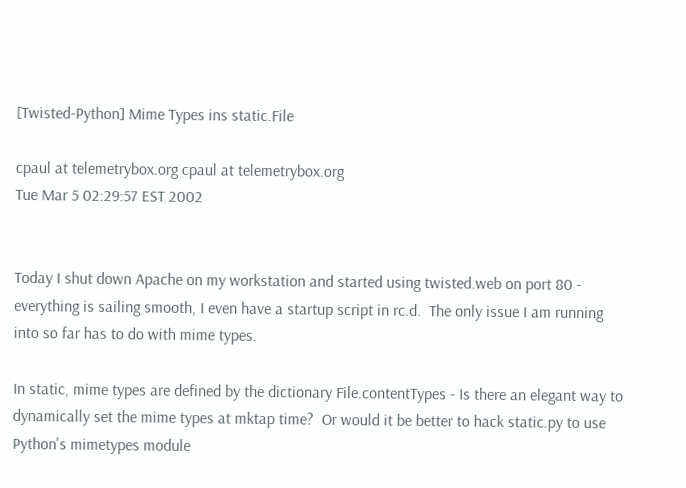[Twisted-Python] Mime Types ins static.File

cpaul at telemetrybox.org cpaul at telemetrybox.org
Tue Mar 5 02:29:57 EST 2002


Today I shut down Apache on my workstation and started using twisted.web on port 80 - everything is sailing smooth, I even have a startup script in rc.d.  The only issue I am running into so far has to do with mime types.

In static, mime types are defined by the dictionary File.contentTypes - Is there an elegant way to dynamically set the mime types at mktap time?  Or would it be better to hack static.py to use Python's mimetypes module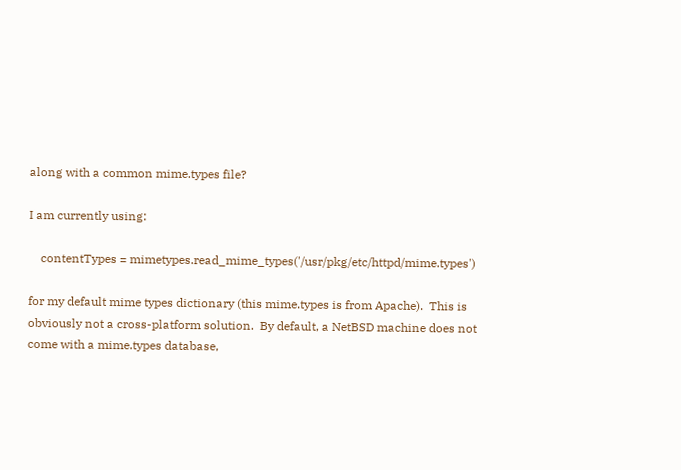along with a common mime.types file?

I am currently using:

    contentTypes = mimetypes.read_mime_types('/usr/pkg/etc/httpd/mime.types')

for my default mime types dictionary (this mime.types is from Apache).  This is obviously not a cross-platform solution.  By default, a NetBSD machine does not come with a mime.types database,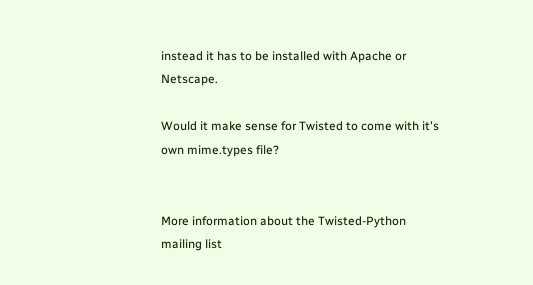instead it has to be installed with Apache or Netscape.

Would it make sense for Twisted to come with it's own mime.types file?


More information about the Twisted-Python mailing list